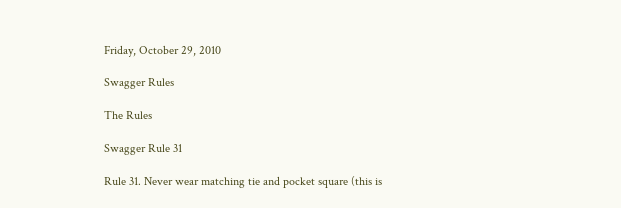Friday, October 29, 2010

Swagger Rules

The Rules

Swagger Rule 31

Rule 31. Never wear matching tie and pocket square (this is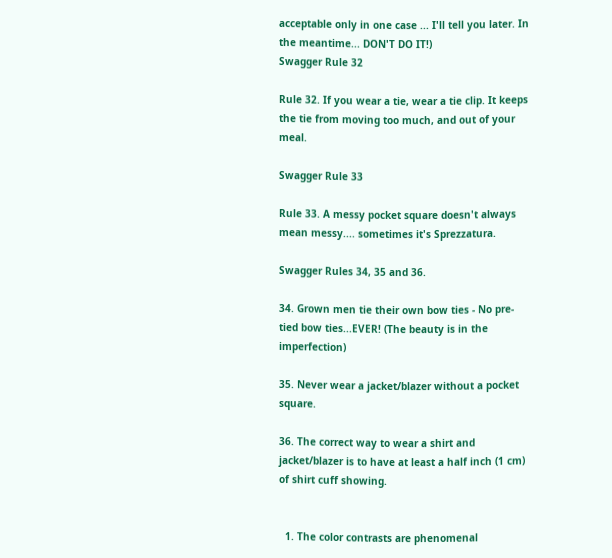acceptable only in one case ... I'll tell you later. In the meantime... DON'T DO IT!)
Swagger Rule 32

Rule 32. If you wear a tie, wear a tie clip. It keeps the tie from moving too much, and out of your meal.

Swagger Rule 33

Rule 33. A messy pocket square doesn't always mean messy.... sometimes it's Sprezzatura.

Swagger Rules 34, 35 and 36.

34. Grown men tie their own bow ties - No pre-tied bow ties...EVER! (The beauty is in the imperfection)

35. Never wear a jacket/blazer without a pocket square.

36. The correct way to wear a shirt and jacket/blazer is to have at least a half inch (1 cm) of shirt cuff showing.


  1. The color contrasts are phenomenal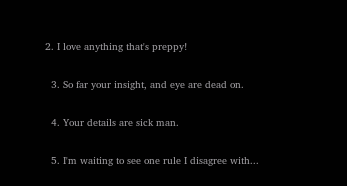2. I love anything that's preppy!

  3. So far your insight, and eye are dead on.

  4. Your details are sick man.

  5. I'm waiting to see one rule I disagree with...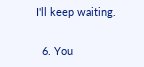I'll keep waiting.

  6. You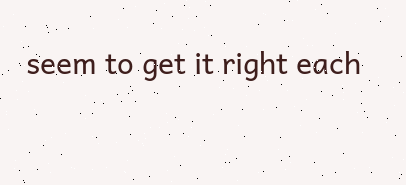seem to get it right each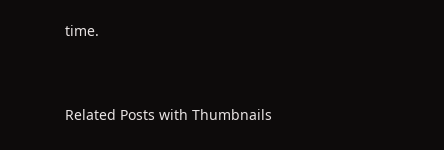time.



Related Posts with Thumbnails